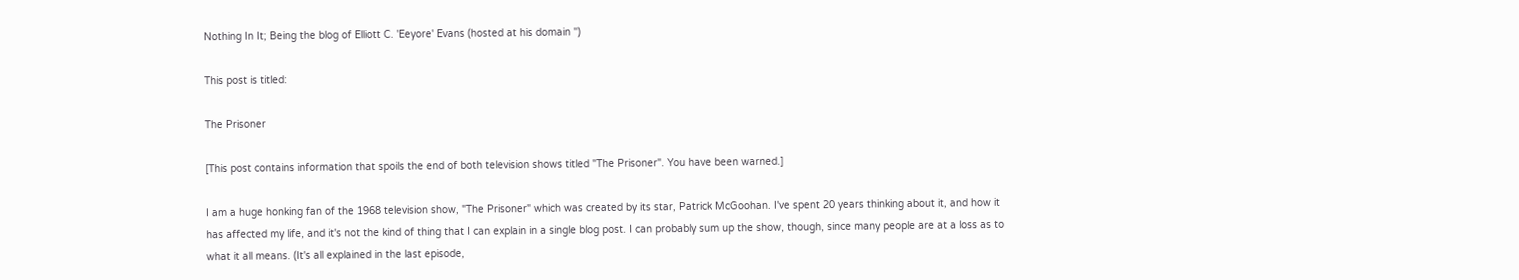Nothing In It; Being the blog of Elliott C. 'Eeyore' Evans (hosted at his domain '')

This post is titled:

The Prisoner

[This post contains information that spoils the end of both television shows titled "The Prisoner". You have been warned.]

I am a huge honking fan of the 1968 television show, "The Prisoner" which was created by its star, Patrick McGoohan. I've spent 20 years thinking about it, and how it has affected my life, and it's not the kind of thing that I can explain in a single blog post. I can probably sum up the show, though, since many people are at a loss as to what it all means. (It's all explained in the last episode,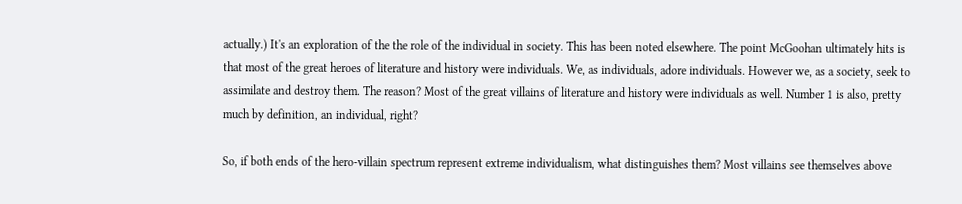actually.) It's an exploration of the the role of the individual in society. This has been noted elsewhere. The point McGoohan ultimately hits is that most of the great heroes of literature and history were individuals. We, as individuals, adore individuals. However we, as a society, seek to assimilate and destroy them. The reason? Most of the great villains of literature and history were individuals as well. Number 1 is also, pretty much by definition, an individual, right?

So, if both ends of the hero-villain spectrum represent extreme individualism, what distinguishes them? Most villains see themselves above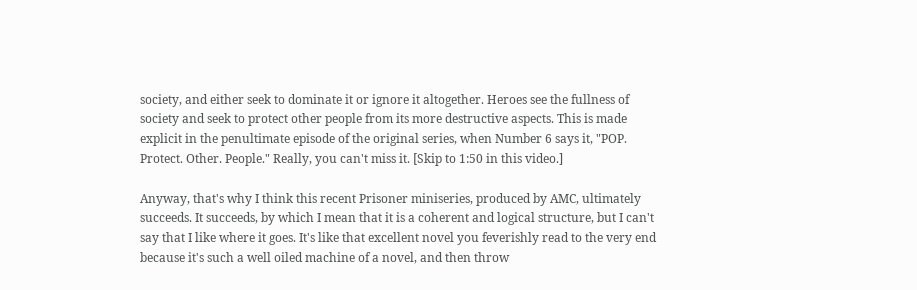society, and either seek to dominate it or ignore it altogether. Heroes see the fullness of society and seek to protect other people from its more destructive aspects. This is made explicit in the penultimate episode of the original series, when Number 6 says it, "POP. Protect. Other. People." Really, you can't miss it. [Skip to 1:50 in this video.]

Anyway, that's why I think this recent Prisoner miniseries, produced by AMC, ultimately succeeds. It succeeds, by which I mean that it is a coherent and logical structure, but I can't say that I like where it goes. It's like that excellent novel you feverishly read to the very end because it's such a well oiled machine of a novel, and then throw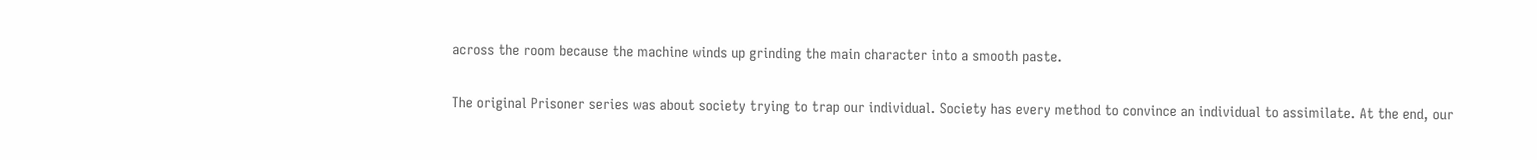across the room because the machine winds up grinding the main character into a smooth paste.

The original Prisoner series was about society trying to trap our individual. Society has every method to convince an individual to assimilate. At the end, our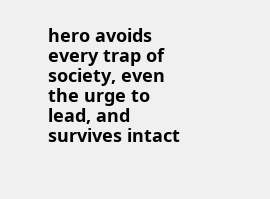hero avoids every trap of society, even the urge to lead, and survives intact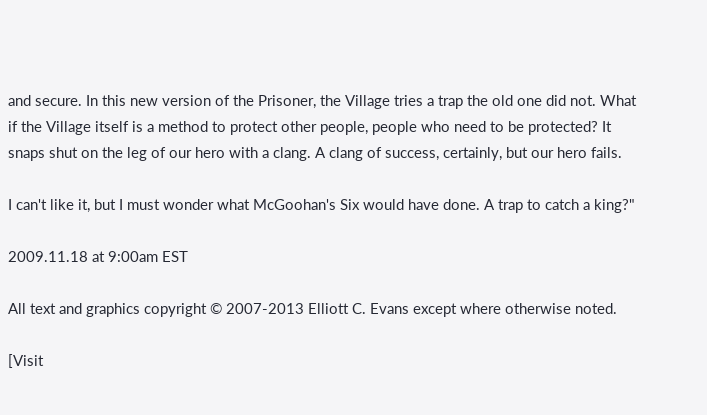and secure. In this new version of the Prisoner, the Village tries a trap the old one did not. What if the Village itself is a method to protect other people, people who need to be protected? It snaps shut on the leg of our hero with a clang. A clang of success, certainly, but our hero fails.

I can't like it, but I must wonder what McGoohan's Six would have done. A trap to catch a king?"

2009.11.18 at 9:00am EST

All text and graphics copyright © 2007-2013 Elliott C. Evans except where otherwise noted.

[Visit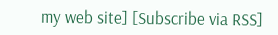my web site] [Subscribe via RSS]